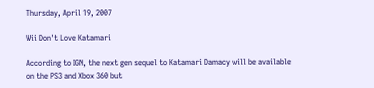Thursday, April 19, 2007

Wii Don't Love Katamari

According to IGN, the next gen sequel to Katamari Damacy will be available on the PS3 and Xbox 360 but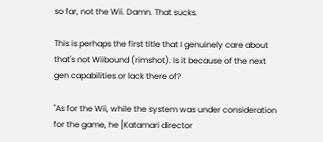so far, not the Wii. Damn. That sucks.

This is perhaps the first title that I genuinely care about that's not Wiibound (rimshot). Is it because of the next gen capabilities or lack there of?

"As for the Wii, while the system was under consideration for the game, he [Katamari director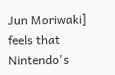Jun Moriwaki] feels that Nintendo's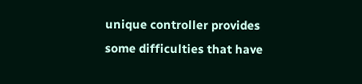unique controller provides some difficulties that have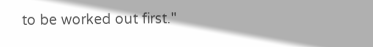to be worked out first."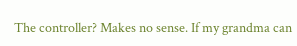The controller? Makes no sense. If my grandma can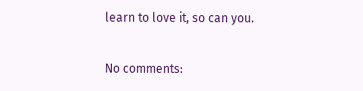learn to love it, so can you.

No comments: